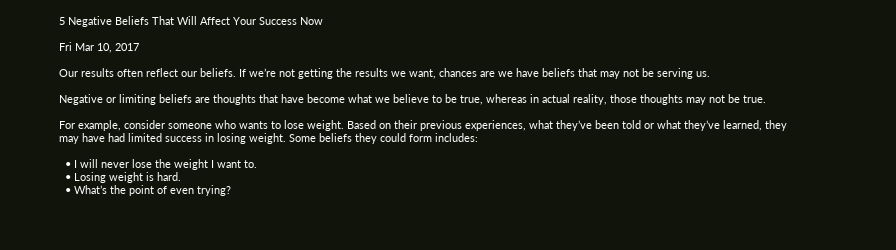5 Negative Beliefs That Will Affect Your Success Now

Fri Mar 10, 2017

Our results often reflect our beliefs. If we’re not getting the results we want, chances are we have beliefs that may not be serving us.

Negative or limiting beliefs are thoughts that have become what we believe to be true, whereas in actual reality, those thoughts may not be true.

For example, consider someone who wants to lose weight. Based on their previous experiences, what they’ve been told or what they’ve learned, they may have had limited success in losing weight. Some beliefs they could form includes:

  • I will never lose the weight I want to.
  • Losing weight is hard.
  • What’s the point of even trying?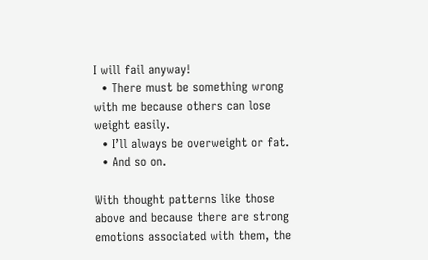I will fail anyway!
  • There must be something wrong with me because others can lose weight easily.
  • I’ll always be overweight or fat.
  • And so on.

With thought patterns like those above and because there are strong emotions associated with them, the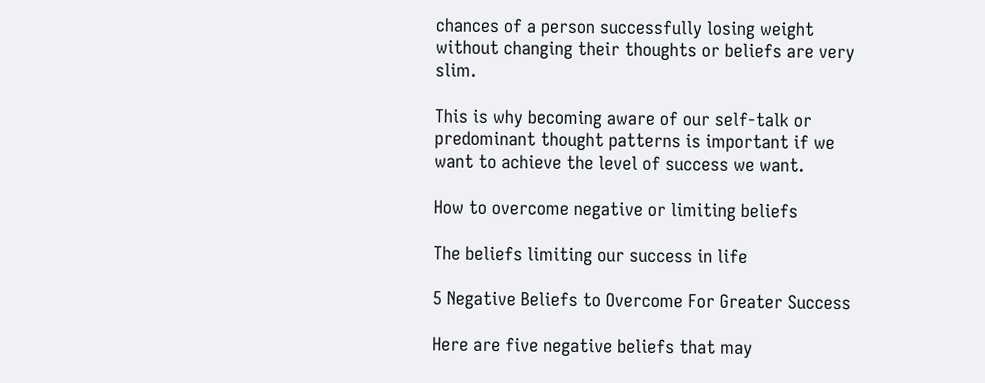chances of a person successfully losing weight without changing their thoughts or beliefs are very slim.

This is why becoming aware of our self-talk or predominant thought patterns is important if we want to achieve the level of success we want.

How to overcome negative or limiting beliefs

The beliefs limiting our success in life

5 Negative Beliefs to Overcome For Greater Success

Here are five negative beliefs that may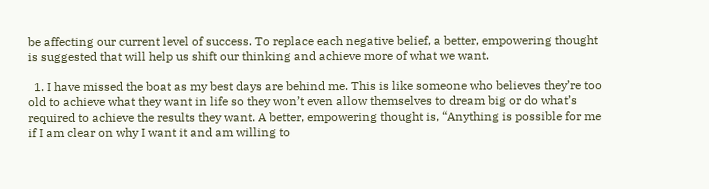be affecting our current level of success. To replace each negative belief, a better, empowering thought is suggested that will help us shift our thinking and achieve more of what we want.

  1. I have missed the boat as my best days are behind me. This is like someone who believes they’re too old to achieve what they want in life so they won’t even allow themselves to dream big or do what’s required to achieve the results they want. A better, empowering thought is, “Anything is possible for me if I am clear on why I want it and am willing to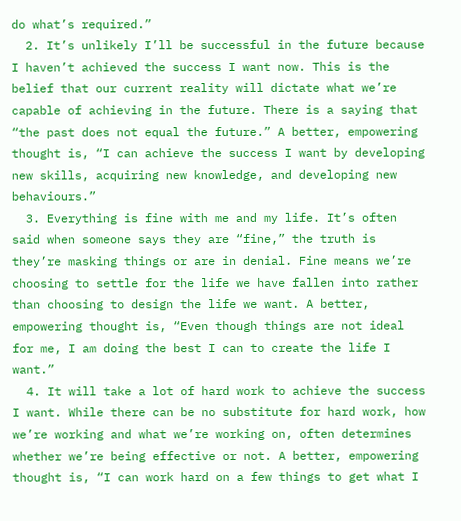do what’s required.”
  2. It’s unlikely I’ll be successful in the future because I haven’t achieved the success I want now. This is the belief that our current reality will dictate what we’re capable of achieving in the future. There is a saying that “the past does not equal the future.” A better, empowering thought is, “I can achieve the success I want by developing new skills, acquiring new knowledge, and developing new behaviours.”
  3. Everything is fine with me and my life. It’s often said when someone says they are “fine,” the truth is they’re masking things or are in denial. Fine means we’re choosing to settle for the life we have fallen into rather than choosing to design the life we want. A better, empowering thought is, “Even though things are not ideal for me, I am doing the best I can to create the life I want.”
  4. It will take a lot of hard work to achieve the success I want. While there can be no substitute for hard work, how we’re working and what we’re working on, often determines whether we’re being effective or not. A better, empowering thought is, “I can work hard on a few things to get what I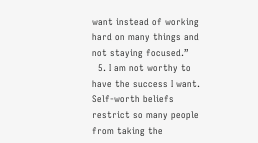want instead of working hard on many things and not staying focused.”
  5. I am not worthy to have the success I want. Self-worth beliefs restrict so many people from taking the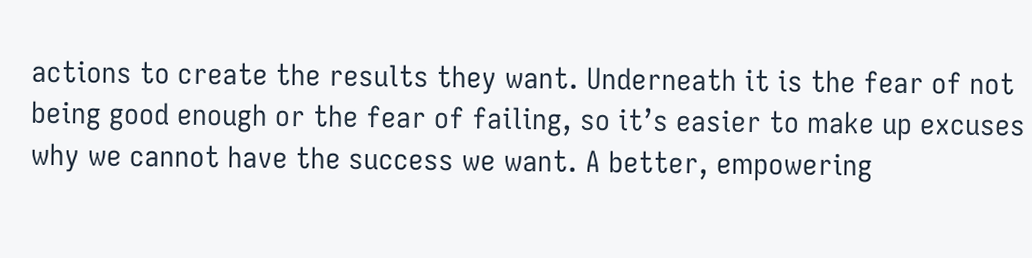actions to create the results they want. Underneath it is the fear of not being good enough or the fear of failing, so it’s easier to make up excuses why we cannot have the success we want. A better, empowering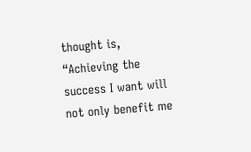thought is, “Achieving the success I want will not only benefit me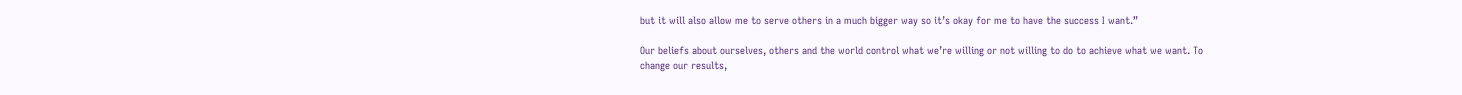but it will also allow me to serve others in a much bigger way so it’s okay for me to have the success I want.”

Our beliefs about ourselves, others and the world control what we’re willing or not willing to do to achieve what we want. To change our results,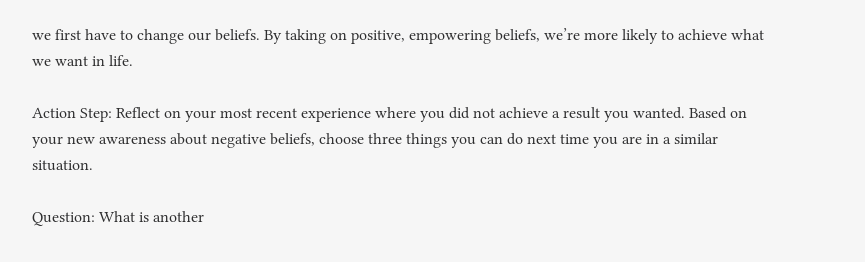we first have to change our beliefs. By taking on positive, empowering beliefs, we’re more likely to achieve what we want in life.

Action Step: Reflect on your most recent experience where you did not achieve a result you wanted. Based on your new awareness about negative beliefs, choose three things you can do next time you are in a similar situation.

Question: What is another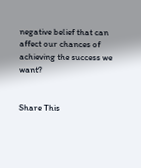negative belief that can affect our chances of achieving the success we want?


Share This